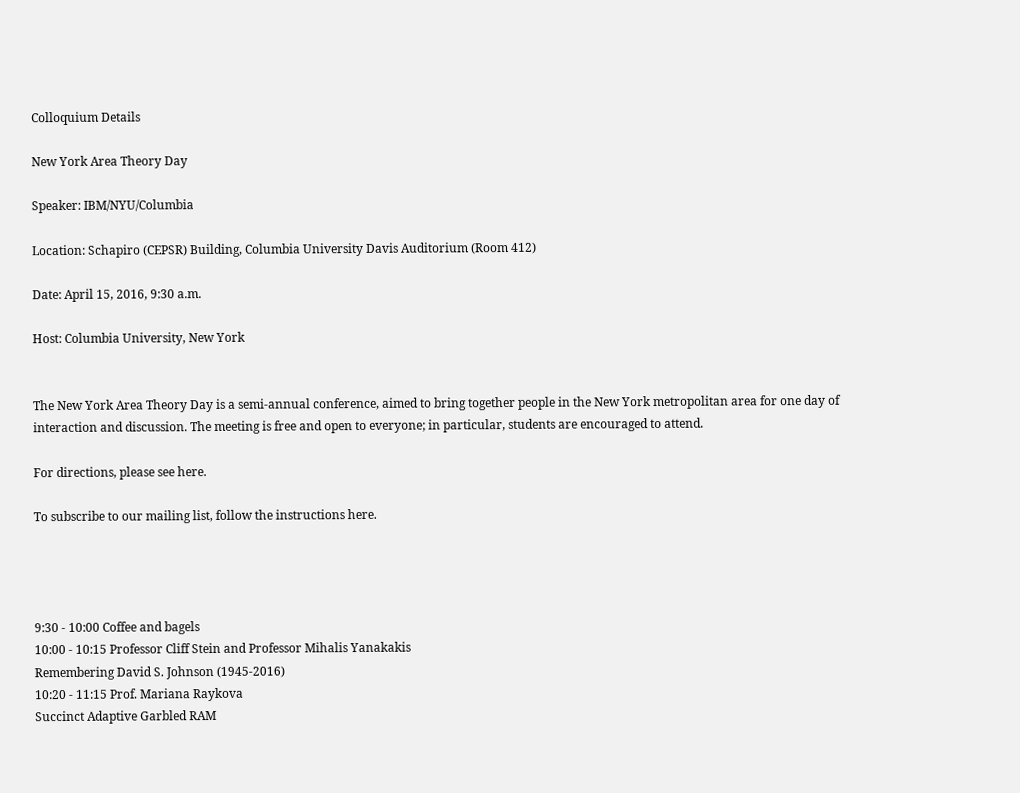Colloquium Details

New York Area Theory Day

Speaker: IBM/NYU/Columbia

Location: Schapiro (CEPSR) Building, Columbia University Davis Auditorium (Room 412)

Date: April 15, 2016, 9:30 a.m.

Host: Columbia University, New York


The New York Area Theory Day is a semi-annual conference, aimed to bring together people in the New York metropolitan area for one day of interaction and discussion. The meeting is free and open to everyone; in particular, students are encouraged to attend.

For directions, please see here.

To subscribe to our mailing list, follow the instructions here.




9:30 - 10:00 Coffee and bagels
10:00 - 10:15 Professor Cliff Stein and Professor Mihalis Yanakakis
Remembering David S. Johnson (1945-2016)
10:20 - 11:15 Prof. Mariana Raykova
Succinct Adaptive Garbled RAM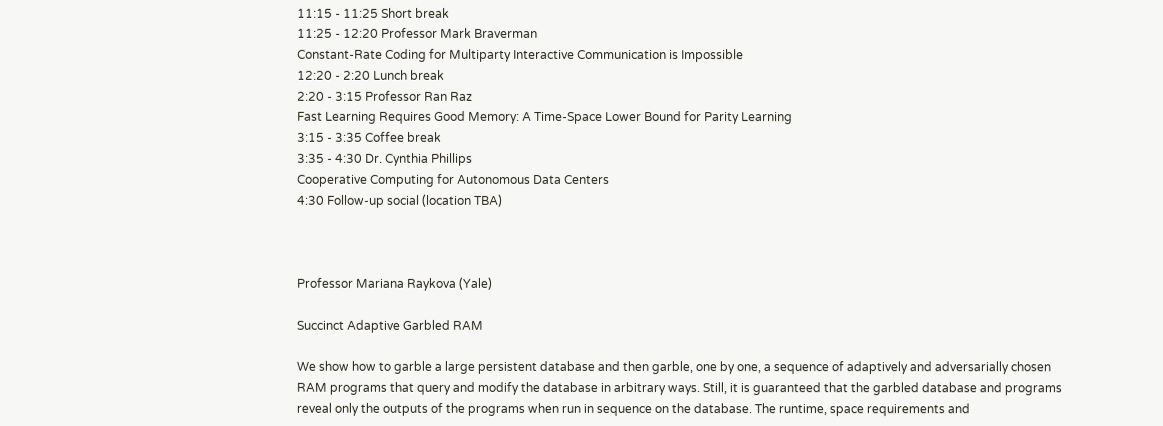11:15 - 11:25 Short break
11:25 - 12:20 Professor Mark Braverman
Constant-Rate Coding for Multiparty Interactive Communication is Impossible
12:20 - 2:20 Lunch break
2:20 - 3:15 Professor Ran Raz
Fast Learning Requires Good Memory: A Time-Space Lower Bound for Parity Learning
3:15 - 3:35 Coffee break
3:35 - 4:30 Dr. Cynthia Phillips
Cooperative Computing for Autonomous Data Centers
4:30 Follow-up social (location TBA)



Professor Mariana Raykova (Yale)

Succinct Adaptive Garbled RAM

We show how to garble a large persistent database and then garble, one by one, a sequence of adaptively and adversarially chosen RAM programs that query and modify the database in arbitrary ways. Still, it is guaranteed that the garbled database and programs reveal only the outputs of the programs when run in sequence on the database. The runtime, space requirements and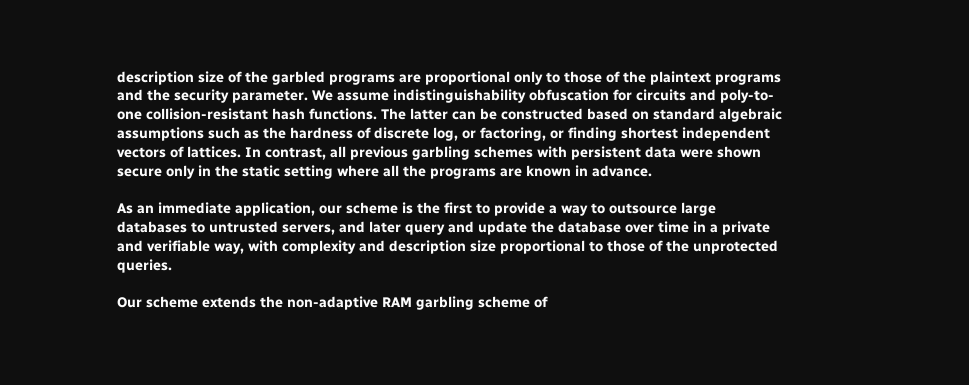description size of the garbled programs are proportional only to those of the plaintext programs and the security parameter. We assume indistinguishability obfuscation for circuits and poly-to-one collision-resistant hash functions. The latter can be constructed based on standard algebraic assumptions such as the hardness of discrete log, or factoring, or finding shortest independent vectors of lattices. In contrast, all previous garbling schemes with persistent data were shown secure only in the static setting where all the programs are known in advance.

As an immediate application, our scheme is the first to provide a way to outsource large databases to untrusted servers, and later query and update the database over time in a private and verifiable way, with complexity and description size proportional to those of the unprotected queries.

Our scheme extends the non-adaptive RAM garbling scheme of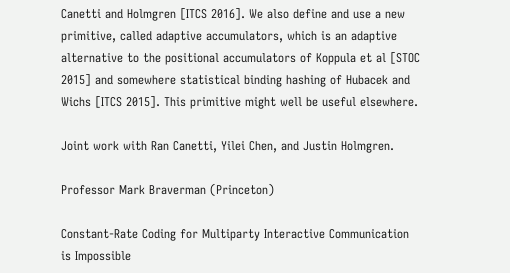Canetti and Holmgren [ITCS 2016]. We also define and use a new primitive, called adaptive accumulators, which is an adaptive alternative to the positional accumulators of Koppula et al [STOC 2015] and somewhere statistical binding hashing of Hubacek and Wichs [ITCS 2015]. This primitive might well be useful elsewhere.

Joint work with Ran Canetti, Yilei Chen, and Justin Holmgren.

Professor Mark Braverman (Princeton)

Constant-Rate Coding for Multiparty Interactive Communication is Impossible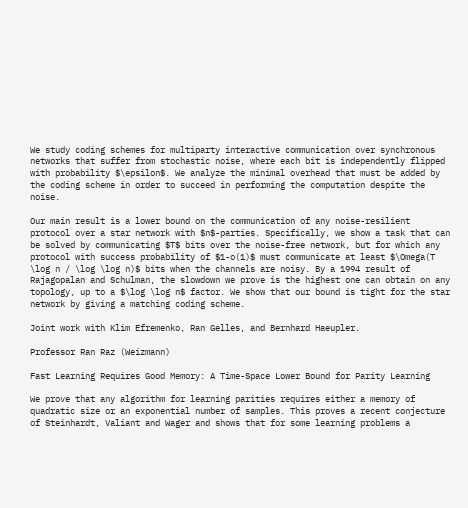We study coding schemes for multiparty interactive communication over synchronous networks that suffer from stochastic noise, where each bit is independently flipped with probability $\epsilon$. We analyze the minimal overhead that must be added by the coding scheme in order to succeed in performing the computation despite the noise.

Our main result is a lower bound on the communication of any noise-resilient protocol over a star network with $n$-parties. Specifically, we show a task that can be solved by communicating $T$ bits over the noise-free network, but for which any protocol with success probability of $1-o(1)$ must communicate at least $\Omega(T \log n / \log \log n)$ bits when the channels are noisy. By a 1994 result of Rajagopalan and Schulman, the slowdown we prove is the highest one can obtain on any topology, up to a $\log \log n$ factor. We show that our bound is tight for the star network by giving a matching coding scheme.

Joint work with Klim Efremenko, Ran Gelles, and Bernhard Haeupler.

Professor Ran Raz (Weizmann)

Fast Learning Requires Good Memory: A Time-Space Lower Bound for Parity Learning

We prove that any algorithm for learning parities requires either a memory of quadratic size or an exponential number of samples. This proves a recent conjecture of Steinhardt, Valiant and Wager and shows that for some learning problems a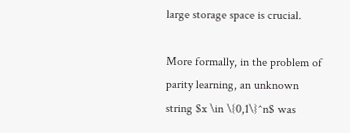large storage space is crucial.

More formally, in the problem of parity learning, an unknown string $x \in \{0,1\}^n$ was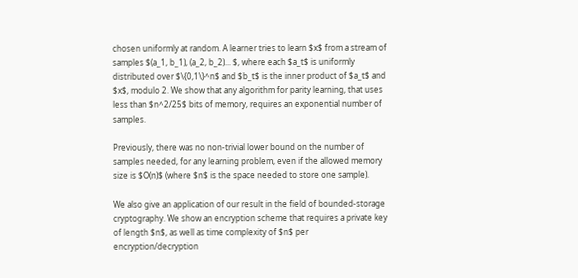chosen uniformly at random. A learner tries to learn $x$ from a stream of samples $(a_1, b_1), (a_2, b_2)... $, where each $a_t$ is uniformly distributed over $\{0,1\}^n$ and $b_t$ is the inner product of $a_t$ and $x$, modulo 2. We show that any algorithm for parity learning, that uses less than $n^2/25$ bits of memory, requires an exponential number of samples.

Previously, there was no non-trivial lower bound on the number of samples needed, for any learning problem, even if the allowed memory size is $O(n)$ (where $n$ is the space needed to store one sample).

We also give an application of our result in the field of bounded-storage cryptography. We show an encryption scheme that requires a private key of length $n$, as well as time complexity of $n$ per encryption/decryption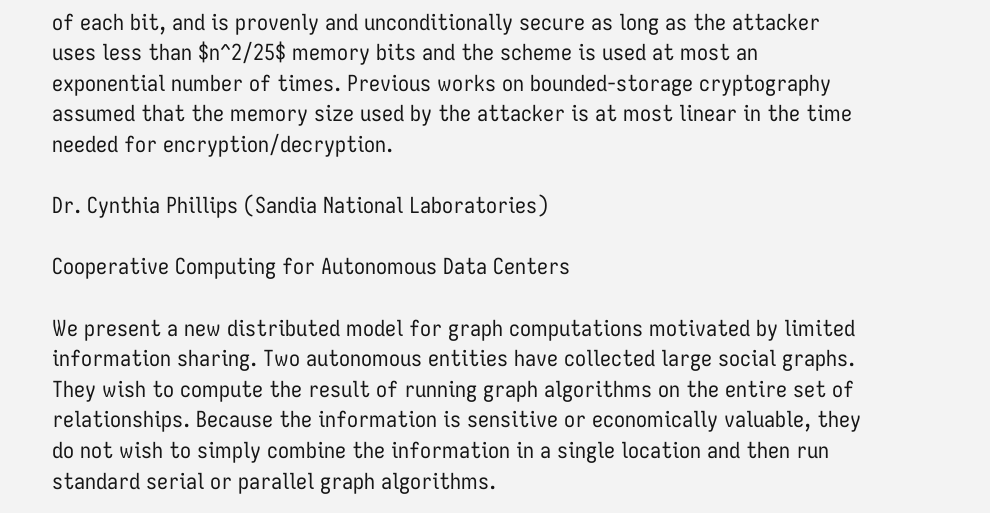of each bit, and is provenly and unconditionally secure as long as the attacker uses less than $n^2/25$ memory bits and the scheme is used at most an exponential number of times. Previous works on bounded-storage cryptography assumed that the memory size used by the attacker is at most linear in the time needed for encryption/decryption.

Dr. Cynthia Phillips (Sandia National Laboratories)

Cooperative Computing for Autonomous Data Centers

We present a new distributed model for graph computations motivated by limited information sharing. Two autonomous entities have collected large social graphs. They wish to compute the result of running graph algorithms on the entire set of relationships. Because the information is sensitive or economically valuable, they do not wish to simply combine the information in a single location and then run standard serial or parallel graph algorithms.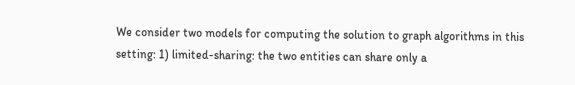We consider two models for computing the solution to graph algorithms in this setting: 1) limited-sharing: the two entities can share only a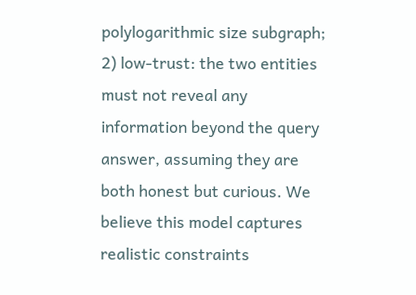polylogarithmic size subgraph; 2) low-trust: the two entities must not reveal any information beyond the query answer, assuming they are both honest but curious. We believe this model captures realistic constraints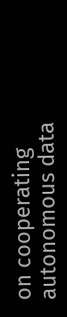on cooperating autonomous data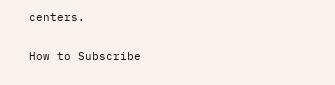centers.

How to Subscribe